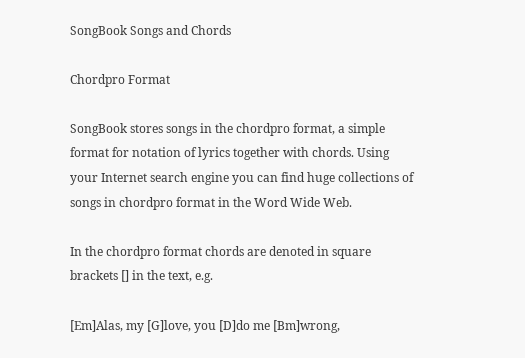SongBook Songs and Chords

Chordpro Format

SongBook stores songs in the chordpro format, a simple format for notation of lyrics together with chords. Using your Internet search engine you can find huge collections of songs in chordpro format in the Word Wide Web.

In the chordpro format chords are denoted in square brackets [] in the text, e.g.

[Em]Alas, my [G]love, you [D]do me [Bm]wrong,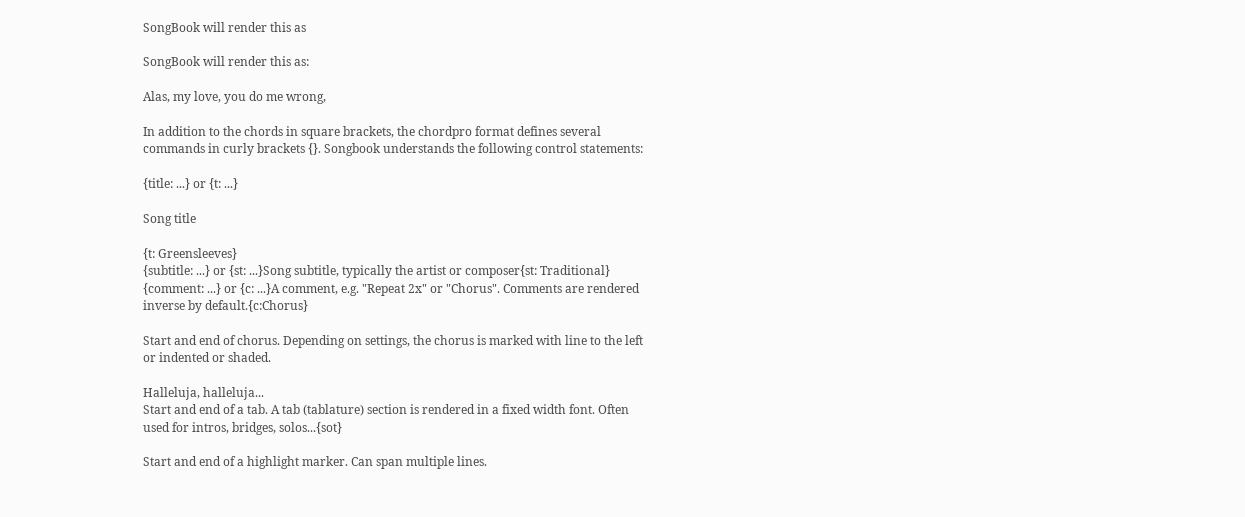SongBook will render this as

SongBook will render this as:

Alas, my love, you do me wrong,

In addition to the chords in square brackets, the chordpro format defines several commands in curly brackets {}. Songbook understands the following control statements:

{title: ...} or {t: ...}

Song title

{t: Greensleeves}
{subtitle: ...} or {st: ...}Song subtitle, typically the artist or composer{st: Traditional}
{comment: ...} or {c: ...}A comment, e.g. "Repeat 2x" or "Chorus". Comments are rendered inverse by default.{c:Chorus}

Start and end of chorus. Depending on settings, the chorus is marked with line to the left or indented or shaded.

Halleluja, halleluja...
Start and end of a tab. A tab (tablature) section is rendered in a fixed width font. Often used for intros, bridges, solos...{sot}

Start and end of a highlight marker. Can span multiple lines.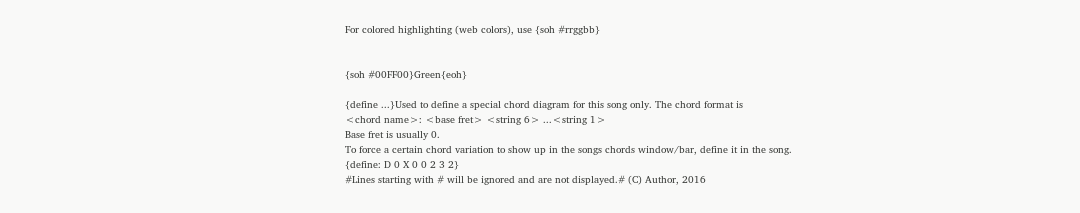For colored highlighting (web colors), use {soh #rrggbb}


{soh #00FF00}Green{eoh}

{define ...}Used to define a special chord diagram for this song only. The chord format is
<chord name>: <base fret> <string 6> ...<string 1>
Base fret is usually 0.
To force a certain chord variation to show up in the songs chords window/bar, define it in the song.
{define: D 0 X 0 0 2 3 2}
#Lines starting with # will be ignored and are not displayed.# (C) Author, 2016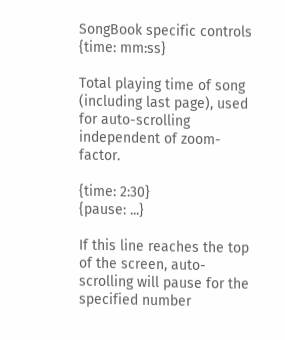SongBook specific controls
{time: mm:ss}

Total playing time of song (including last page), used for auto-scrolling independent of zoom-factor.

{time: 2:30}
{pause: ...}

If this line reaches the top of the screen, auto-scrolling will pause for the specified number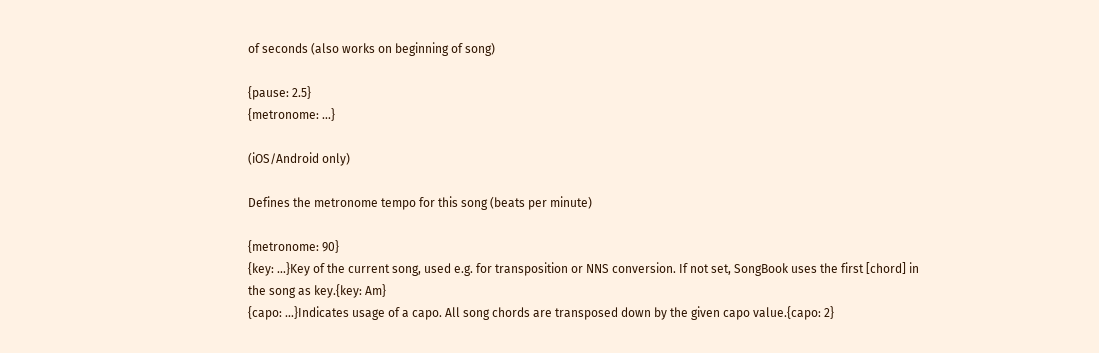of seconds (also works on beginning of song)

{pause: 2.5}
{metronome: ...}

(iOS/Android only)

Defines the metronome tempo for this song (beats per minute)

{metronome: 90}
{key: ...}Key of the current song, used e.g. for transposition or NNS conversion. If not set, SongBook uses the first [chord] in the song as key.{key: Am}
{capo: ...}Indicates usage of a capo. All song chords are transposed down by the given capo value.{capo: 2}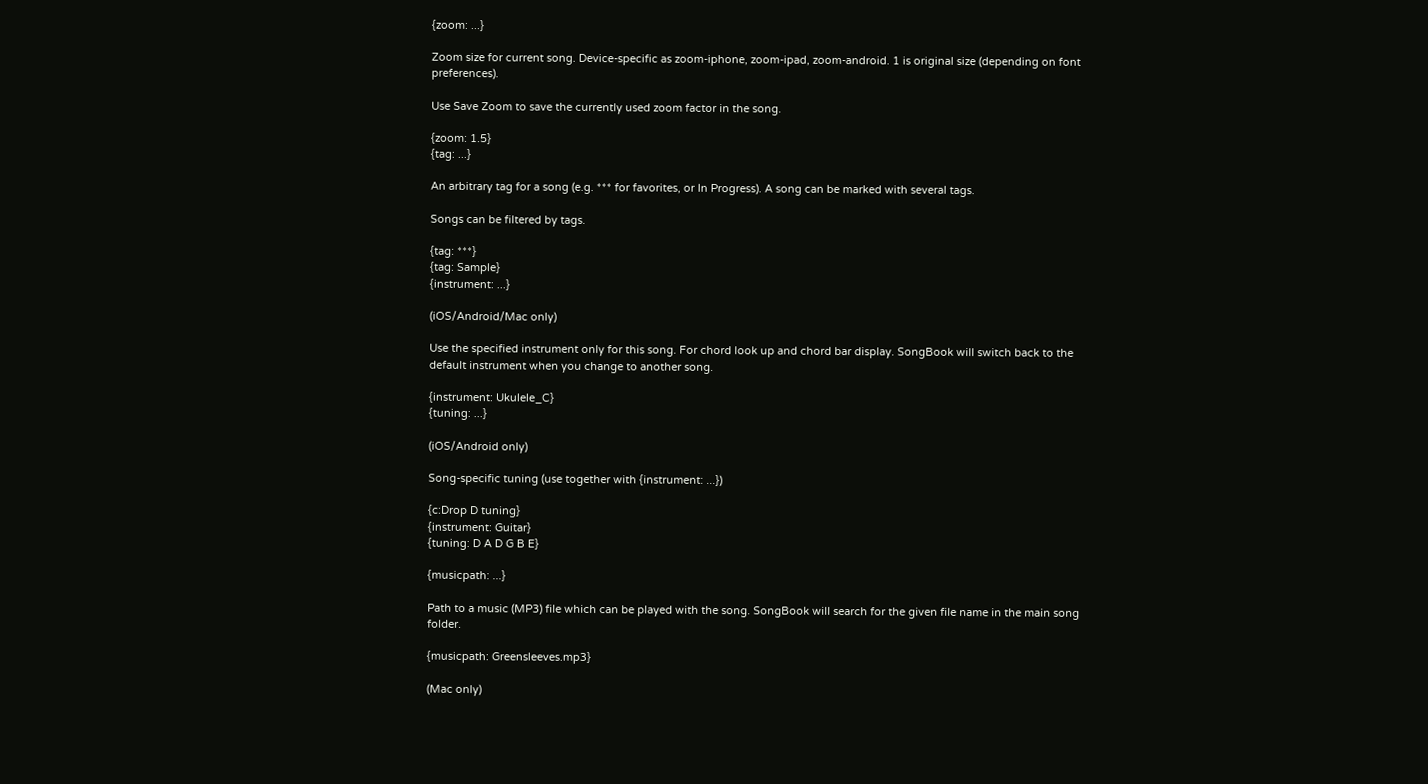{zoom: ...}

Zoom size for current song. Device-specific as zoom-iphone, zoom-ipad, zoom-android. 1 is original size (depending on font preferences).

Use Save Zoom to save the currently used zoom factor in the song.

{zoom: 1.5}
{tag: ...}

An arbitrary tag for a song (e.g. *** for favorites, or In Progress). A song can be marked with several tags.

Songs can be filtered by tags.

{tag: ***}
{tag: Sample}
{instrument: ...}

(iOS/Android/Mac only)

Use the specified instrument only for this song. For chord look up and chord bar display. SongBook will switch back to the default instrument when you change to another song.

{instrument: Ukulele_C}
{tuning: ...}

(iOS/Android only)

Song-specific tuning (use together with {instrument: ...})

{c:Drop D tuning}
{instrument: Guitar}
{tuning: D A D G B E}

{musicpath: ...}

Path to a music (MP3) file which can be played with the song. SongBook will search for the given file name in the main song folder.

{musicpath: Greensleeves.mp3}

(Mac only)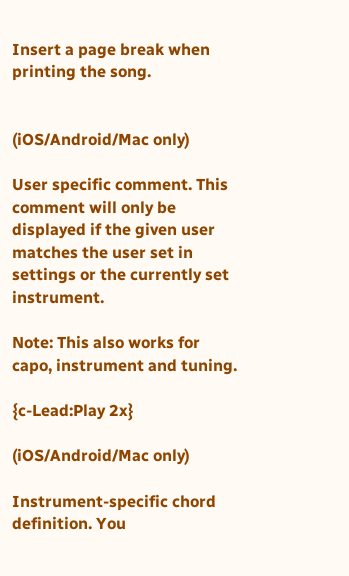Insert a page break when printing the song.


(iOS/Android/Mac only)

User specific comment. This comment will only be displayed if the given user matches the user set in settings or the currently set instrument.

Note: This also works for capo, instrument and tuning.

{c-Lead:Play 2x}

(iOS/Android/Mac only)

Instrument-specific chord definition. You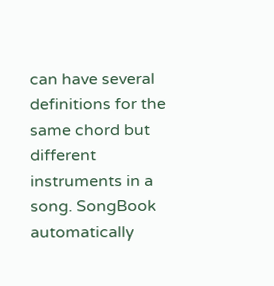can have several definitions for the same chord but different instruments in a song. SongBook automatically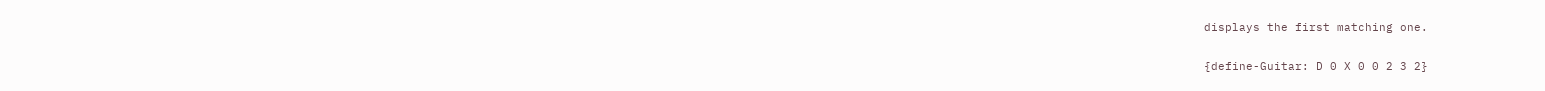displays the first matching one.

{define-Guitar: D 0 X 0 0 2 3 2}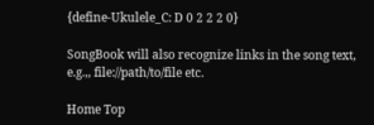{define-Ukulele_C: D 0 2 2 2 0}

SongBook will also recognize links in the song text, e.g.,, file://path/to/file etc.

Home Top